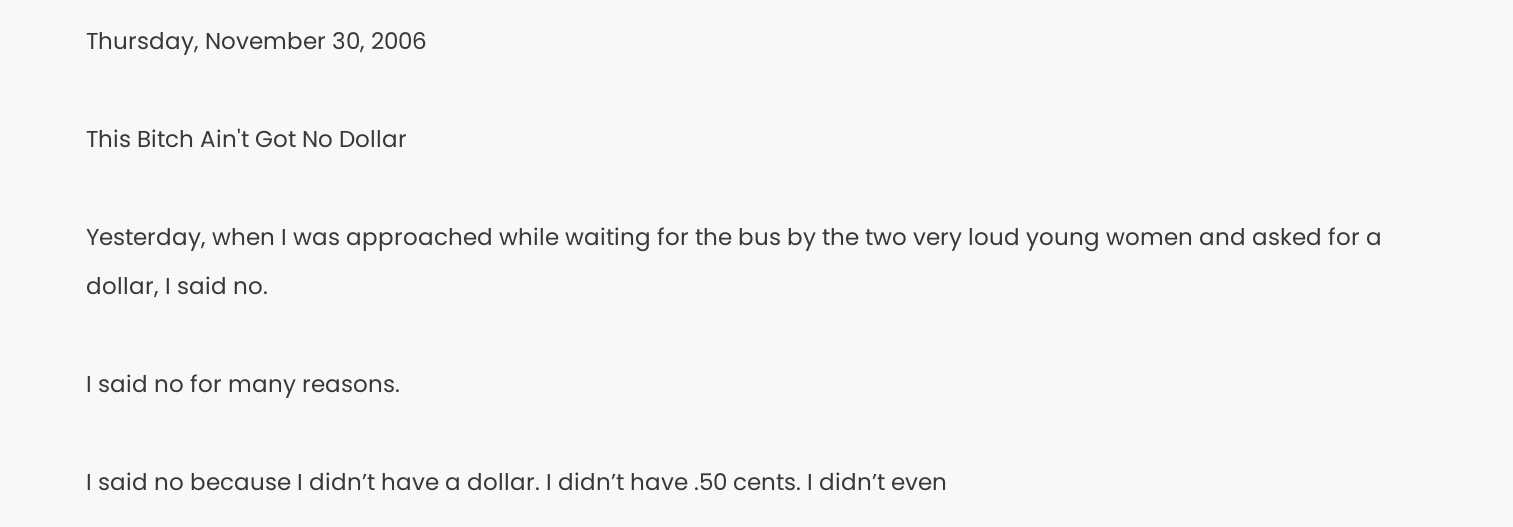Thursday, November 30, 2006

This Bitch Ain't Got No Dollar

Yesterday, when I was approached while waiting for the bus by the two very loud young women and asked for a dollar, I said no.

I said no for many reasons.

I said no because I didn’t have a dollar. I didn’t have .50 cents. I didn’t even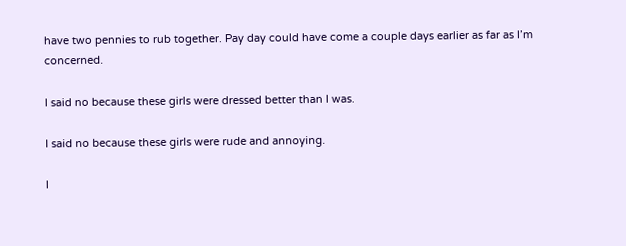have two pennies to rub together. Pay day could have come a couple days earlier as far as I’m concerned.

I said no because these girls were dressed better than I was.

I said no because these girls were rude and annoying.

I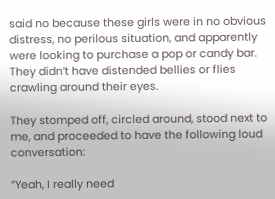said no because these girls were in no obvious distress, no perilous situation, and apparently were looking to purchase a pop or candy bar. They didn’t have distended bellies or flies crawling around their eyes.

They stomped off, circled around, stood next to me, and proceeded to have the following loud conversation:

“Yeah, I really need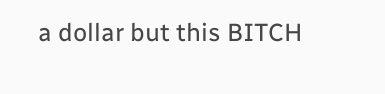a dollar but this BITCH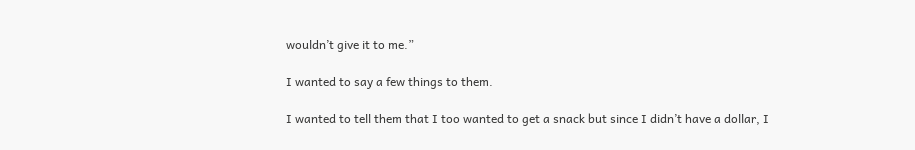wouldn’t give it to me.”

I wanted to say a few things to them.

I wanted to tell them that I too wanted to get a snack but since I didn’t have a dollar, I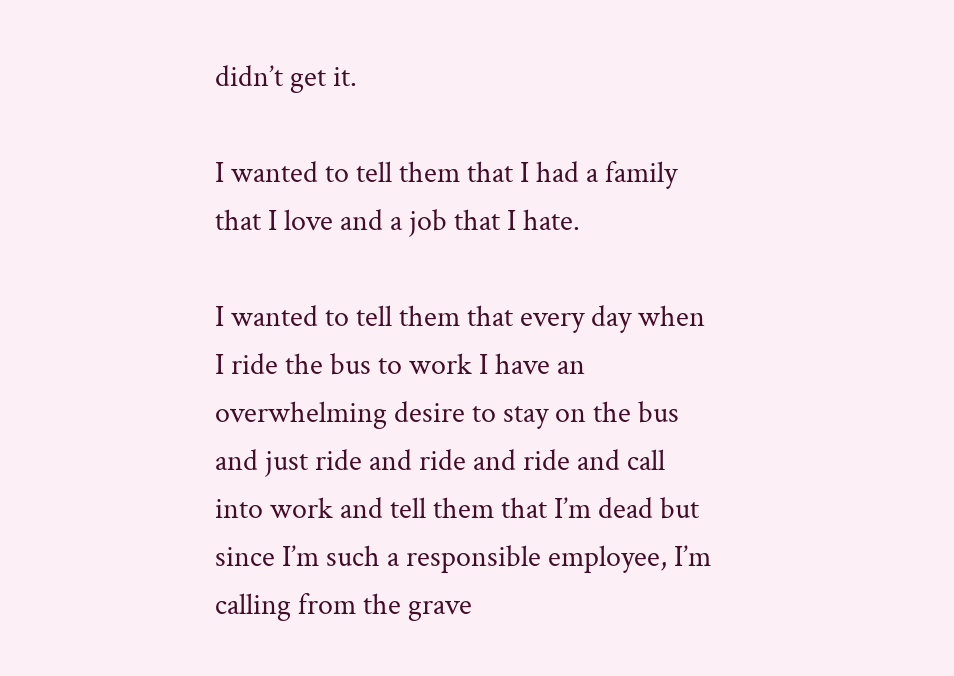didn’t get it.

I wanted to tell them that I had a family that I love and a job that I hate.

I wanted to tell them that every day when I ride the bus to work I have an overwhelming desire to stay on the bus and just ride and ride and ride and call into work and tell them that I’m dead but since I’m such a responsible employee, I’m calling from the grave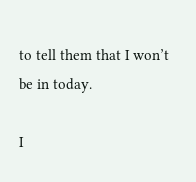to tell them that I won’t be in today.

I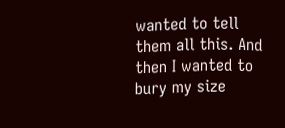wanted to tell them all this. And then I wanted to bury my size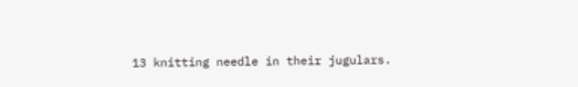13 knitting needle in their jugulars.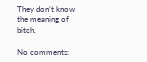They don’t know the meaning of bitch.

No comments: